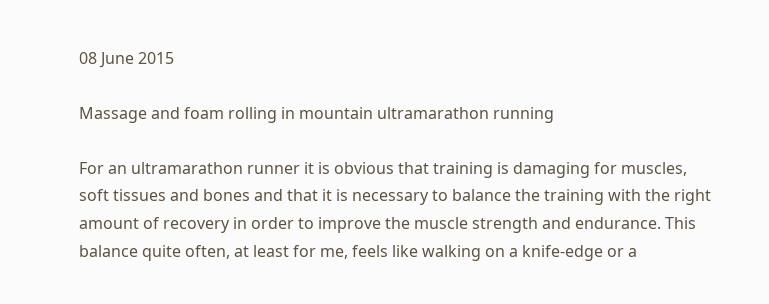08 June 2015

Massage and foam rolling in mountain ultramarathon running

For an ultramarathon runner it is obvious that training is damaging for muscles, soft tissues and bones and that it is necessary to balance the training with the right amount of recovery in order to improve the muscle strength and endurance. This balance quite often, at least for me, feels like walking on a knife-edge or a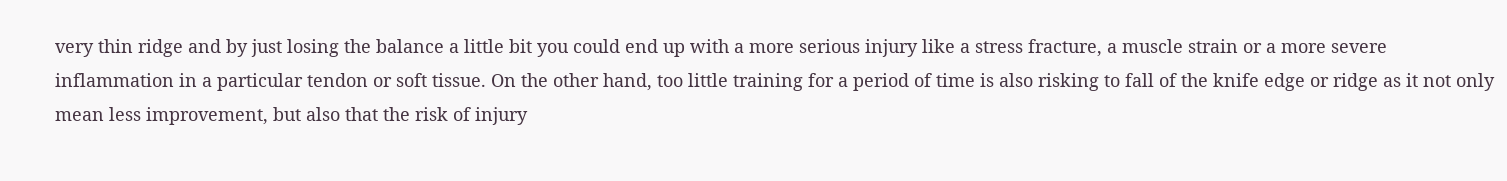very thin ridge and by just losing the balance a little bit you could end up with a more serious injury like a stress fracture, a muscle strain or a more severe inflammation in a particular tendon or soft tissue. On the other hand, too little training for a period of time is also risking to fall of the knife edge or ridge as it not only mean less improvement, but also that the risk of injury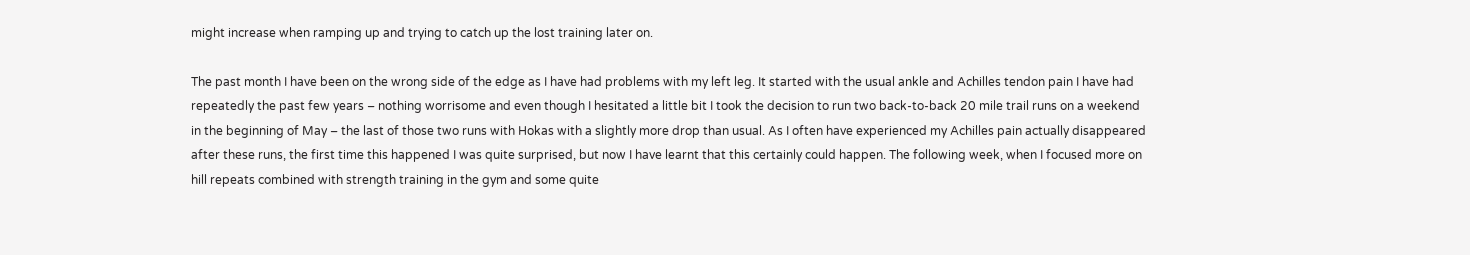might increase when ramping up and trying to catch up the lost training later on.

The past month I have been on the wrong side of the edge as I have had problems with my left leg. It started with the usual ankle and Achilles tendon pain I have had repeatedly the past few years – nothing worrisome and even though I hesitated a little bit I took the decision to run two back-to-back 20 mile trail runs on a weekend in the beginning of May – the last of those two runs with Hokas with a slightly more drop than usual. As I often have experienced my Achilles pain actually disappeared after these runs, the first time this happened I was quite surprised, but now I have learnt that this certainly could happen. The following week, when I focused more on hill repeats combined with strength training in the gym and some quite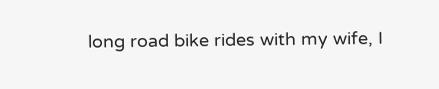long road bike rides with my wife, I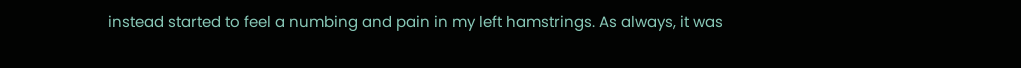instead started to feel a numbing and pain in my left hamstrings. As always, it was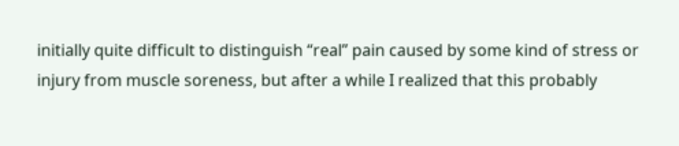initially quite difficult to distinguish “real” pain caused by some kind of stress or injury from muscle soreness, but after a while I realized that this probably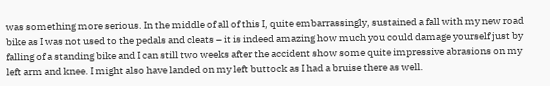was something more serious. In the middle of all of this I, quite embarrassingly, sustained a fall with my new road bike as I was not used to the pedals and cleats – it is indeed amazing how much you could damage yourself just by falling of a standing bike and I can still two weeks after the accident show some quite impressive abrasions on my left arm and knee. I might also have landed on my left buttock as I had a bruise there as well.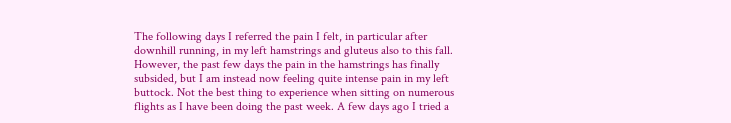The following days I referred the pain I felt, in particular after downhill running, in my left hamstrings and gluteus also to this fall. However, the past few days the pain in the hamstrings has finally subsided, but I am instead now feeling quite intense pain in my left buttock. Not the best thing to experience when sitting on numerous flights as I have been doing the past week. A few days ago I tried a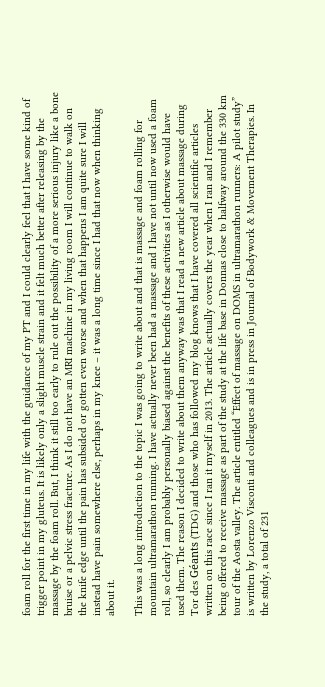foam roll for the first time in my life with the guidance of my PT and I could clearly feel that I have some kind of trigger point in my gluteus. It is likely only a slight muscle strain and it felt much better after releasing by the massage by the foam roll. But, I think it still too early to rule out the possibility of a more serious injury like a bone bruise or a pelvic stress fracture. As I do not have an MRI machine in my living room I will continue to walk on the knife edge until the pain has subsided or gotten even worse and when that happens I am quite sure I will instead have pain somewhere else, perhaps in my knee – it was a long time since I had that now when thinking about it.

This was a long introduction to the topic I was going to write about and that is massage and foam rolling for mountain ultramarathon running. I have actually never been had a massage and I have not until now used a foam roll, so clearly I am probably personally biased against the benefits of these activities as I otherwise would have used them. The reason I decided to write about them anyway was that I read a new article about massage during Tor des Géants (TDG) and those who has followed my blog knows that I have covered all scientific articles written on this race since I ran it myself in 2013. The article actually covers the year when I ran and I remember being offered to receive massage as part of the study at the life base in Donnas close to halfway around the 330 km tour of the Aosta valley. The article entitled “Effect of massage on DOMS in ultramarathon runners: A pilot study” is written by Lorenzo Visconti and colleagues and is in press in Journal of Bodywork & Movement Therapies. In the study, a total of 231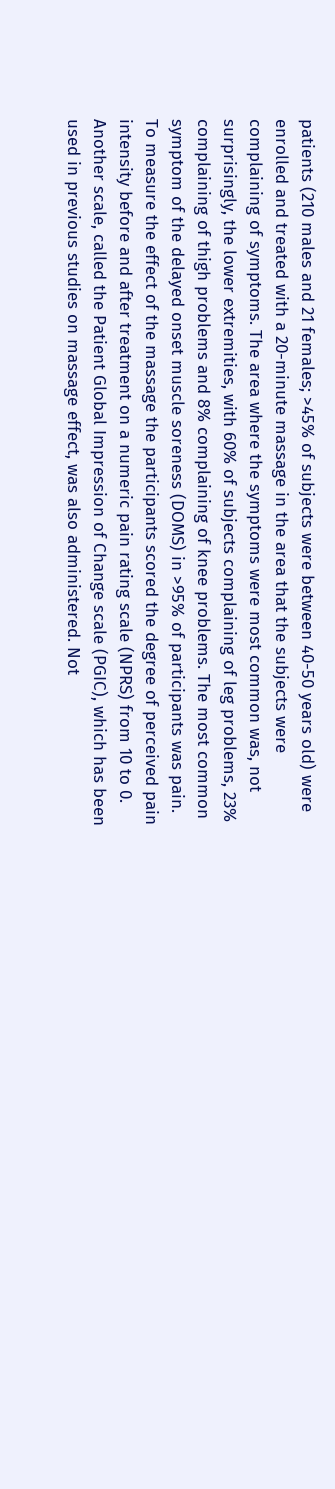patients (210 males and 21 females; >45% of subjects were between 40-50 years old) were enrolled and treated with a 20-minute massage in the area that the subjects were complaining of symptoms. The area where the symptoms were most common was, not surprisingly, the lower extremities, with 60% of subjects complaining of leg problems, 23% complaining of thigh problems and 8% complaining of knee problems. The most common symptom of the delayed onset muscle soreness (DOMS) in >95% of participants was pain. To measure the effect of the massage the participants scored the degree of perceived pain intensity before and after treatment on a numeric pain rating scale (NPRS) from 10 to 0. Another scale, called the Patient Global Impression of Change scale (PGIC), which has been used in previous studies on massage effect, was also administered. Not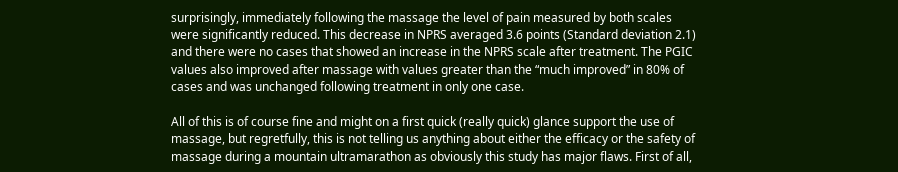surprisingly, immediately following the massage the level of pain measured by both scales were significantly reduced. This decrease in NPRS averaged 3.6 points (Standard deviation 2.1) and there were no cases that showed an increase in the NPRS scale after treatment. The PGIC values also improved after massage with values greater than the “much improved” in 80% of cases and was unchanged following treatment in only one case.

All of this is of course fine and might on a first quick (really quick) glance support the use of massage, but regretfully, this is not telling us anything about either the efficacy or the safety of massage during a mountain ultramarathon as obviously this study has major flaws. First of all,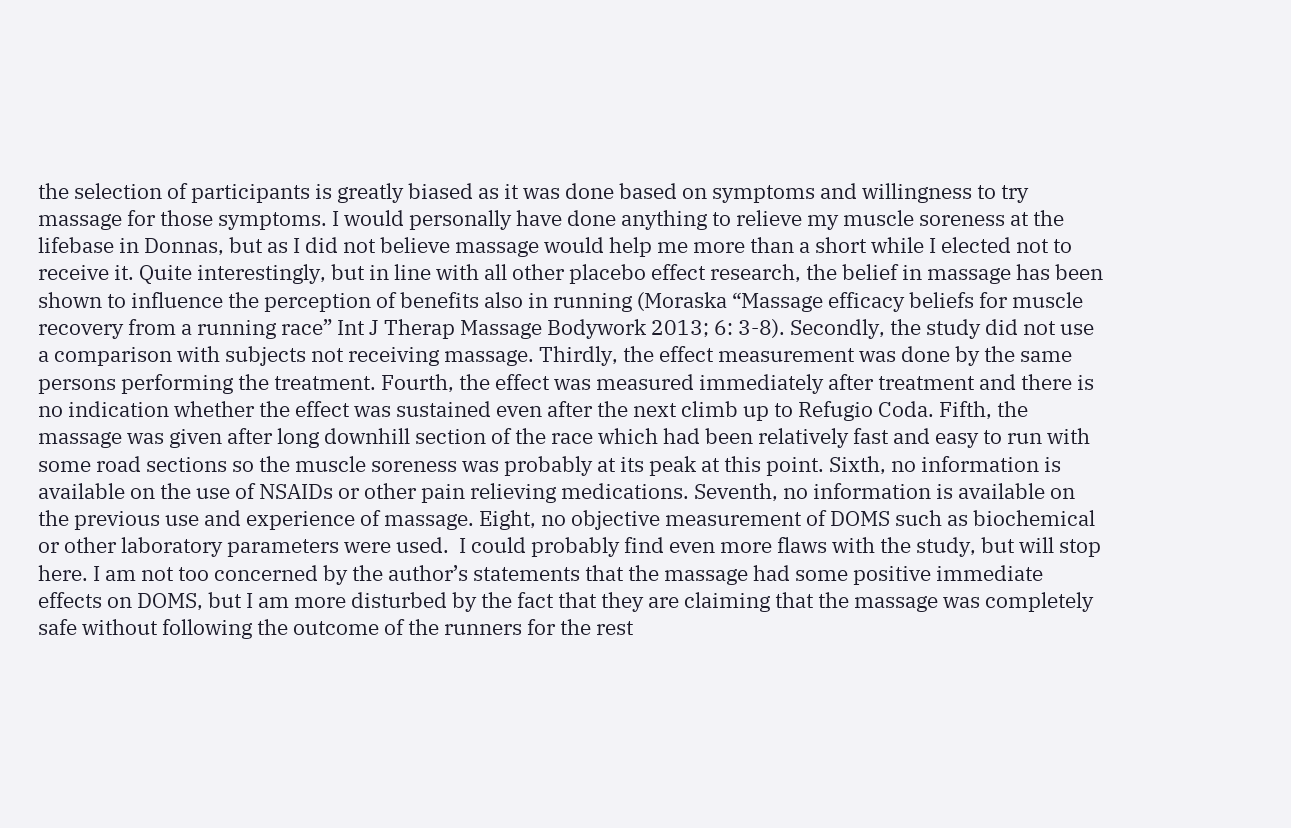the selection of participants is greatly biased as it was done based on symptoms and willingness to try massage for those symptoms. I would personally have done anything to relieve my muscle soreness at the lifebase in Donnas, but as I did not believe massage would help me more than a short while I elected not to receive it. Quite interestingly, but in line with all other placebo effect research, the belief in massage has been shown to influence the perception of benefits also in running (Moraska “Massage efficacy beliefs for muscle recovery from a running race” Int J Therap Massage Bodywork 2013; 6: 3-8). Secondly, the study did not use a comparison with subjects not receiving massage. Thirdly, the effect measurement was done by the same persons performing the treatment. Fourth, the effect was measured immediately after treatment and there is no indication whether the effect was sustained even after the next climb up to Refugio Coda. Fifth, the massage was given after long downhill section of the race which had been relatively fast and easy to run with some road sections so the muscle soreness was probably at its peak at this point. Sixth, no information is available on the use of NSAIDs or other pain relieving medications. Seventh, no information is available on the previous use and experience of massage. Eight, no objective measurement of DOMS such as biochemical or other laboratory parameters were used.  I could probably find even more flaws with the study, but will stop here. I am not too concerned by the author’s statements that the massage had some positive immediate effects on DOMS, but I am more disturbed by the fact that they are claiming that the massage was completely safe without following the outcome of the runners for the rest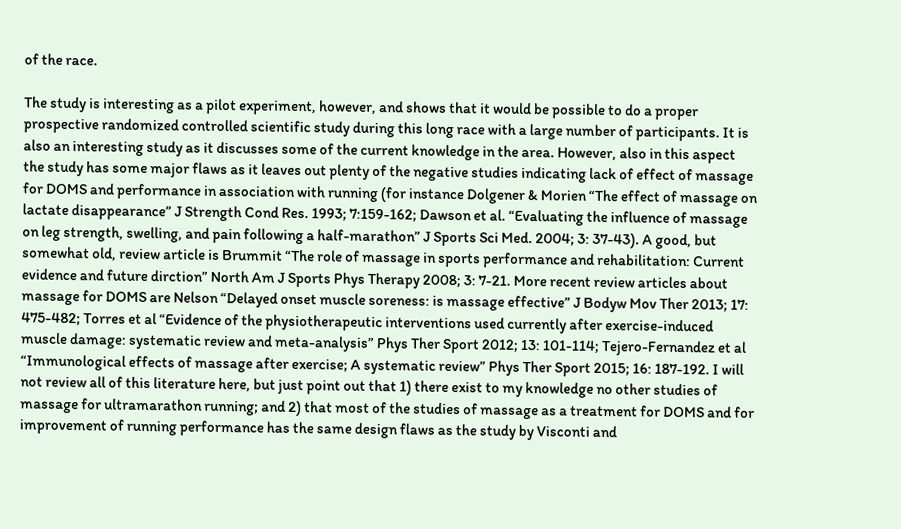of the race.

The study is interesting as a pilot experiment, however, and shows that it would be possible to do a proper prospective randomized controlled scientific study during this long race with a large number of participants. It is also an interesting study as it discusses some of the current knowledge in the area. However, also in this aspect the study has some major flaws as it leaves out plenty of the negative studies indicating lack of effect of massage for DOMS and performance in association with running (for instance Dolgener & Morien “The effect of massage on lactate disappearance” J Strength Cond Res. 1993; 7:159-162; Dawson et al. “Evaluating the influence of massage on leg strength, swelling, and pain following a half-marathon” J Sports Sci Med. 2004; 3: 37-43). A good, but somewhat old, review article is Brummit “The role of massage in sports performance and rehabilitation: Current evidence and future dirction” North Am J Sports Phys Therapy 2008; 3: 7-21. More recent review articles about massage for DOMS are Nelson “Delayed onset muscle soreness: is massage effective” J Bodyw Mov Ther 2013; 17: 475-482; Torres et al “Evidence of the physiotherapeutic interventions used currently after exercise-induced muscle damage: systematic review and meta-analysis” Phys Ther Sport 2012; 13: 101-114; Tejero-Fernandez et al “Immunological effects of massage after exercise; A systematic review” Phys Ther Sport 2015; 16: 187-192. I will not review all of this literature here, but just point out that 1) there exist to my knowledge no other studies of massage for ultramarathon running; and 2) that most of the studies of massage as a treatment for DOMS and for improvement of running performance has the same design flaws as the study by Visconti and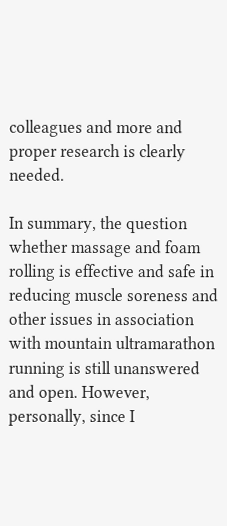colleagues and more and proper research is clearly needed.

In summary, the question whether massage and foam rolling is effective and safe in reducing muscle soreness and other issues in association with mountain ultramarathon running is still unanswered and open. However, personally, since I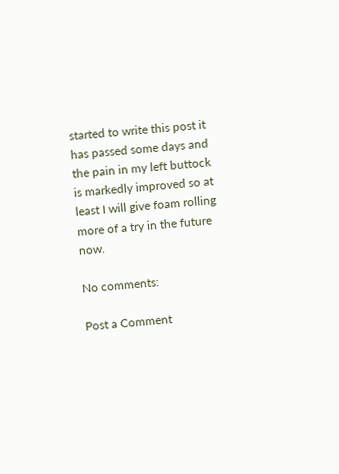started to write this post it has passed some days and the pain in my left buttock is markedly improved so at least I will give foam rolling more of a try in the future now.

No comments:

Post a Comment